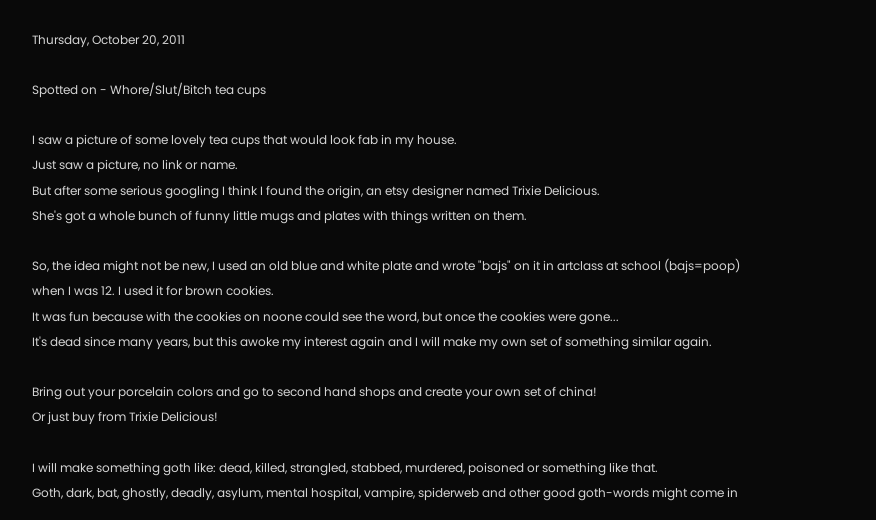Thursday, October 20, 2011

Spotted on - Whore/Slut/Bitch tea cups

I saw a picture of some lovely tea cups that would look fab in my house.
Just saw a picture, no link or name.
But after some serious googling I think I found the origin, an etsy designer named Trixie Delicious.
She's got a whole bunch of funny little mugs and plates with things written on them.

So, the idea might not be new, I used an old blue and white plate and wrote "bajs" on it in artclass at school (bajs=poop) when I was 12. I used it for brown cookies.
It was fun because with the cookies on noone could see the word, but once the cookies were gone...
It's dead since many years, but this awoke my interest again and I will make my own set of something similar again.

Bring out your porcelain colors and go to second hand shops and create your own set of china!
Or just buy from Trixie Delicious!

I will make something goth like: dead, killed, strangled, stabbed, murdered, poisoned or something like that.
Goth, dark, bat, ghostly, deadly, asylum, mental hospital, vampire, spiderweb and other good goth-words might come in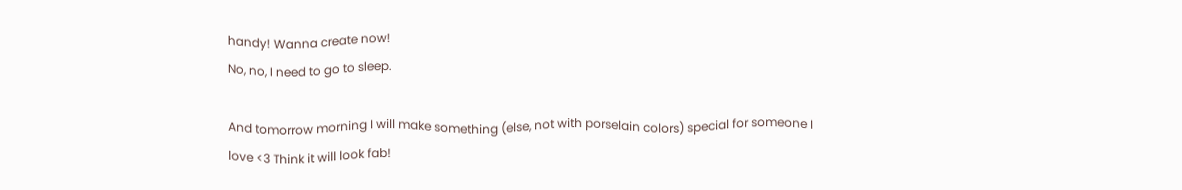handy! Wanna create now!
No, no, I need to go to sleep.

And tomorrow morning I will make something (else, not with porselain colors) special for someone I love <3 Think it will look fab!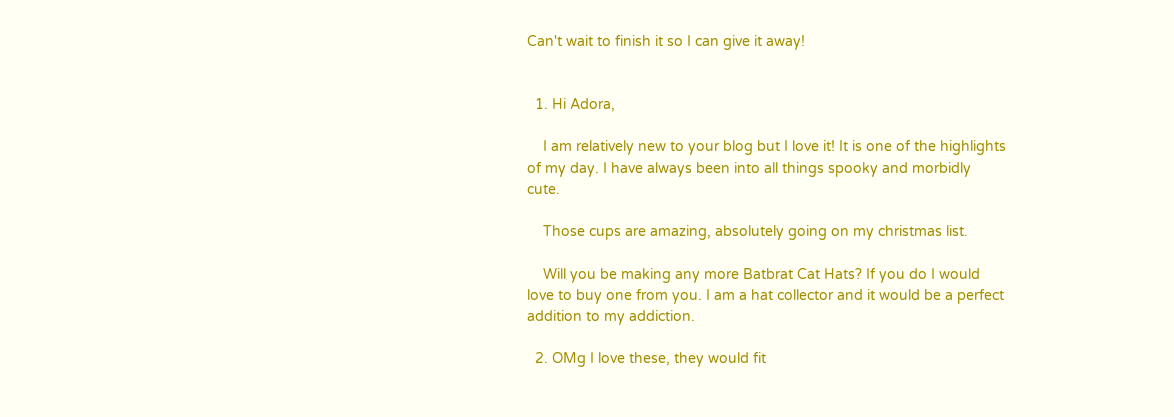Can't wait to finish it so I can give it away!


  1. Hi Adora,

    I am relatively new to your blog but I love it! It is one of the highlights of my day. I have always been into all things spooky and morbidly cute.

    Those cups are amazing, absolutely going on my christmas list.

    Will you be making any more Batbrat Cat Hats? If you do I would love to buy one from you. I am a hat collector and it would be a perfect addition to my addiction.

  2. OMg I love these, they would fit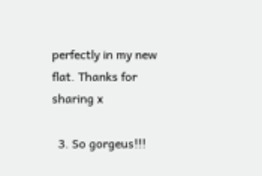perfectly in my new flat. Thanks for sharing x

  3. So gorgeus!!!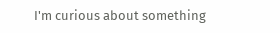I'm curious about something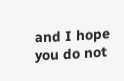and I hope you do not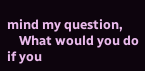mind my question,
    What would you do if you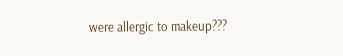were allergic to makeup???